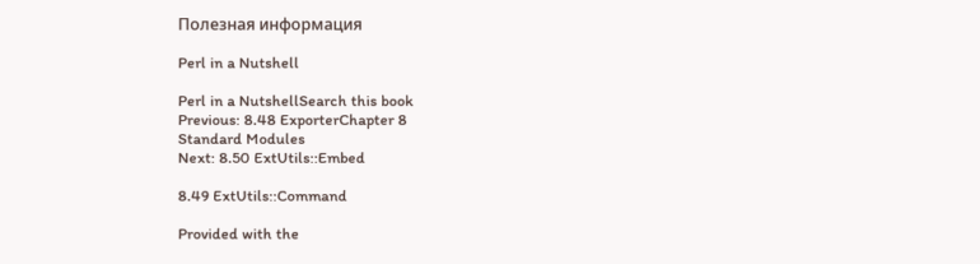Полезная информация

Perl in a Nutshell

Perl in a NutshellSearch this book
Previous: 8.48 ExporterChapter 8
Standard Modules
Next: 8.50 ExtUtils::Embed

8.49 ExtUtils::Command

Provided with the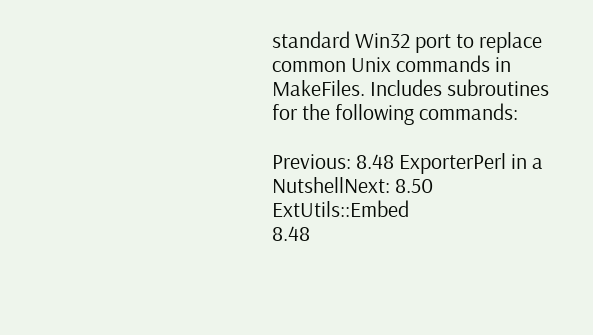standard Win32 port to replace common Unix commands in MakeFiles. Includes subroutines for the following commands:

Previous: 8.48 ExporterPerl in a NutshellNext: 8.50 ExtUtils::Embed
8.48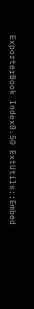ExporterBook Index8.50 ExtUtils::Embed